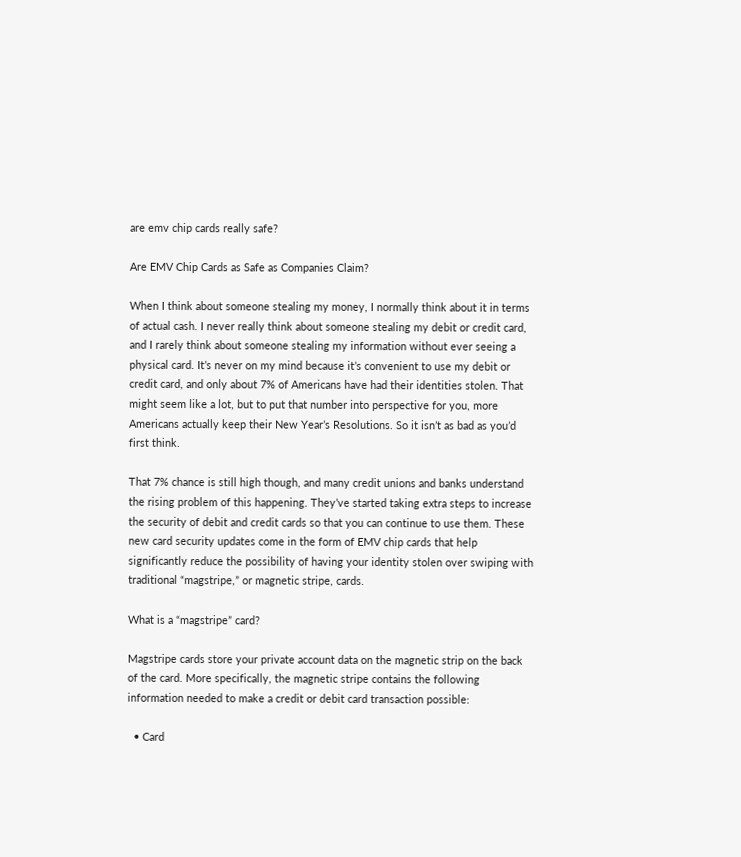are emv chip cards really safe?

Are EMV Chip Cards as Safe as Companies Claim?

When I think about someone stealing my money, I normally think about it in terms of actual cash. I never really think about someone stealing my debit or credit card, and I rarely think about someone stealing my information without ever seeing a physical card. It’s never on my mind because it’s convenient to use my debit or credit card, and only about 7% of Americans have had their identities stolen. That might seem like a lot, but to put that number into perspective for you, more Americans actually keep their New Year’s Resolutions. So it isn’t as bad as you’d first think.

That 7% chance is still high though, and many credit unions and banks understand the rising problem of this happening. They’ve started taking extra steps to increase the security of debit and credit cards so that you can continue to use them. These new card security updates come in the form of EMV chip cards that help significantly reduce the possibility of having your identity stolen over swiping with traditional “magstripe,” or magnetic stripe, cards.

What is a “magstripe” card?

Magstripe cards store your private account data on the magnetic strip on the back of the card. More specifically, the magnetic stripe contains the following information needed to make a credit or debit card transaction possible:

  • Card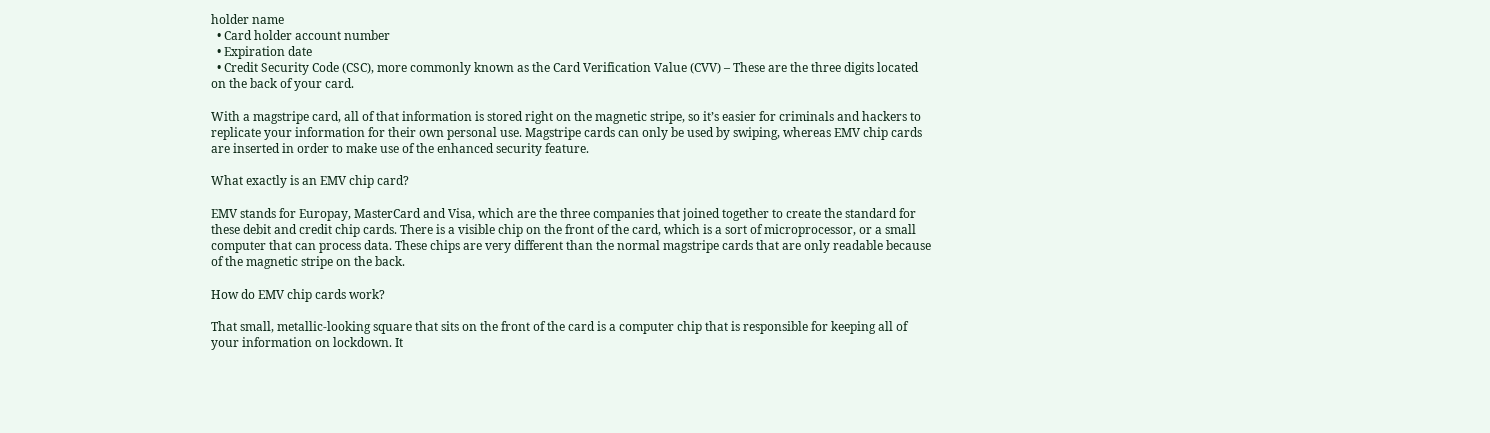holder name
  • Card holder account number
  • Expiration date
  • Credit Security Code (CSC), more commonly known as the Card Verification Value (CVV) – These are the three digits located on the back of your card.

With a magstripe card, all of that information is stored right on the magnetic stripe, so it’s easier for criminals and hackers to replicate your information for their own personal use. Magstripe cards can only be used by swiping, whereas EMV chip cards are inserted in order to make use of the enhanced security feature.

What exactly is an EMV chip card?

EMV stands for Europay, MasterCard and Visa, which are the three companies that joined together to create the standard for these debit and credit chip cards. There is a visible chip on the front of the card, which is a sort of microprocessor, or a small computer that can process data. These chips are very different than the normal magstripe cards that are only readable because of the magnetic stripe on the back.

How do EMV chip cards work?

That small, metallic-looking square that sits on the front of the card is a computer chip that is responsible for keeping all of your information on lockdown. It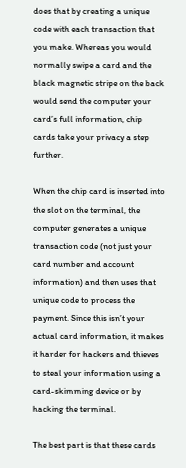does that by creating a unique code with each transaction that you make. Whereas you would normally swipe a card and the black magnetic stripe on the back would send the computer your card’s full information, chip cards take your privacy a step further.

When the chip card is inserted into the slot on the terminal, the computer generates a unique transaction code (not just your card number and account information) and then uses that unique code to process the payment. Since this isn’t your actual card information, it makes it harder for hackers and thieves to steal your information using a card-skimming device or by hacking the terminal.

The best part is that these cards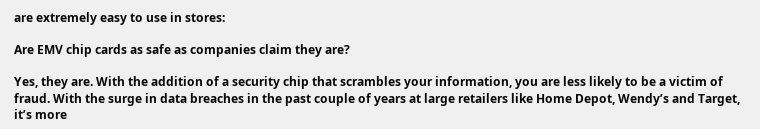are extremely easy to use in stores:

Are EMV chip cards as safe as companies claim they are?

Yes, they are. With the addition of a security chip that scrambles your information, you are less likely to be a victim of fraud. With the surge in data breaches in the past couple of years at large retailers like Home Depot, Wendy’s and Target, it’s more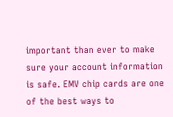important than ever to make sure your account information is safe. EMV chip cards are one of the best ways to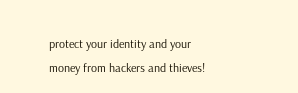protect your identity and your money from hackers and thieves!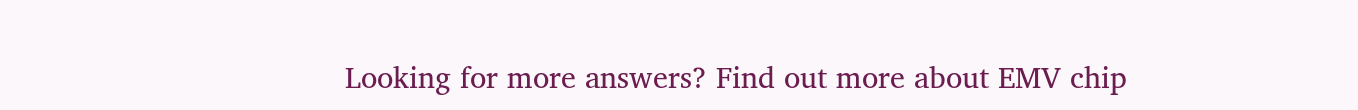Looking for more answers? Find out more about EMV chip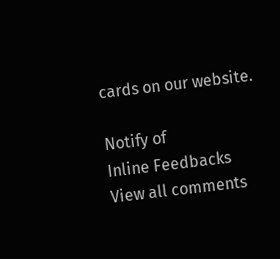cards on our website.

Notify of
Inline Feedbacks
View all comments